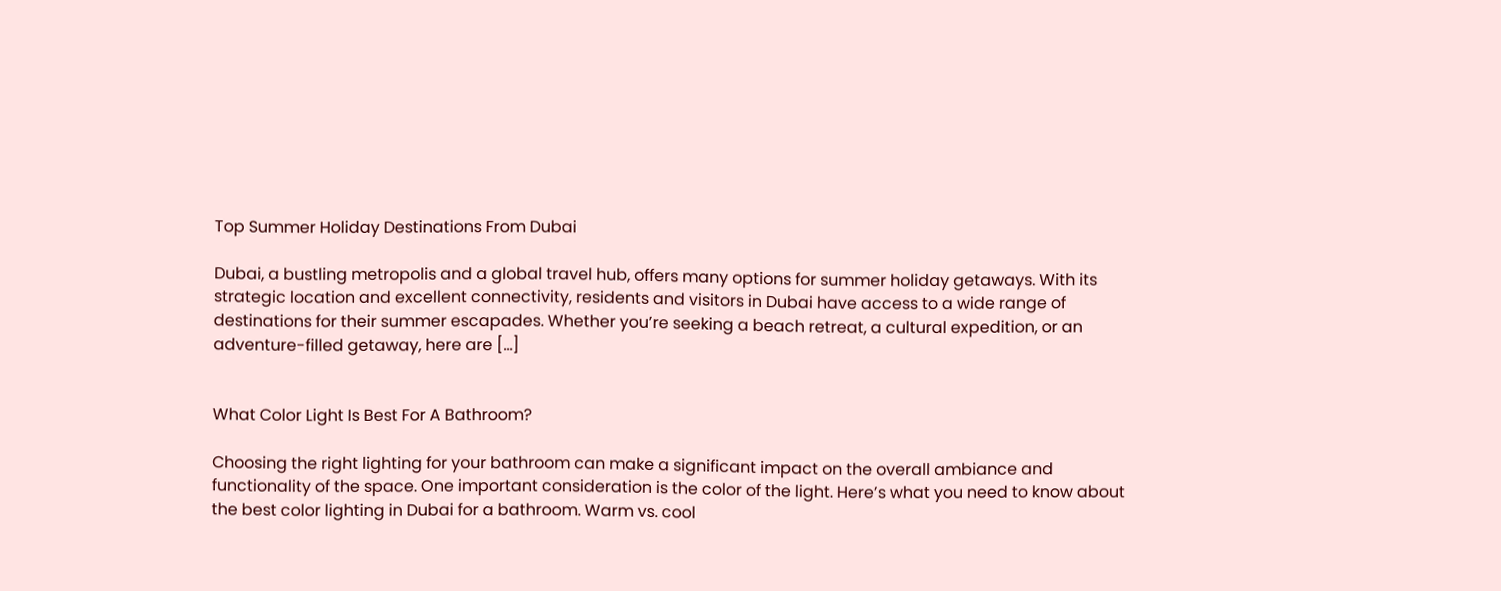Top Summer Holiday Destinations From Dubai

Dubai, a bustling metropolis and a global travel hub, offers many options for summer holiday getaways. With its strategic location and excellent connectivity, residents and visitors in Dubai have access to a wide range of destinations for their summer escapades. Whether you’re seeking a beach retreat, a cultural expedition, or an adventure-filled getaway, here are […]


What Color Light Is Best For A Bathroom?

Choosing the right lighting for your bathroom can make a significant impact on the overall ambiance and functionality of the space. One important consideration is the color of the light. Here’s what you need to know about the best color lighting in Dubai for a bathroom. Warm vs. cool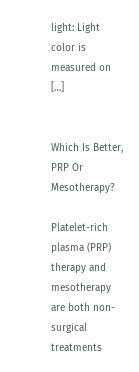light: Light color is measured on […]


Which Is Better, PRP Or Mesotherapy?

Platelet-rich plasma (PRP) therapy and mesotherapy are both non-surgical treatments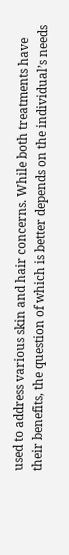used to address various skin and hair concerns. While both treatments have their benefits, the question of which is better depends on the individual’s needs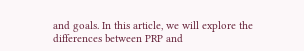and goals. In this article, we will explore the differences between PRP and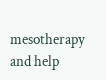mesotherapy and help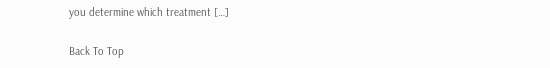you determine which treatment […]

Back To Top